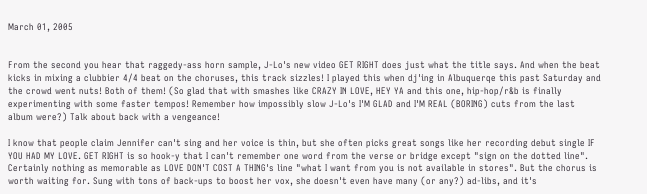March 01, 2005


From the second you hear that raggedy-ass horn sample, J-Lo's new video GET RIGHT does just what the title says. And when the beat kicks in mixing a clubbier 4/4 beat on the choruses, this track sizzles! I played this when dj'ing in Albuquerqe this past Saturday and the crowd went nuts! Both of them! (So glad that with smashes like CRAZY IN LOVE, HEY YA and this one, hip-hop/r&b is finally experimenting with some faster tempos! Remember how impossibly slow J-Lo's I'M GLAD and I'M REAL (BORING) cuts from the last album were?) Talk about back with a vengeance!

I know that people claim Jennifer can't sing and her voice is thin, but she often picks great songs like her recording debut single IF YOU HAD MY LOVE. GET RIGHT is so hook-y that I can't remember one word from the verse or bridge except "sign on the dotted line". Certainly nothing as memorable as LOVE DON'T COST A THING's line "what I want from you is not available in stores". But the chorus is worth waiting for. Sung with tons of back-ups to boost her vox, she doesn't even have many (or any?) ad-libs, and it's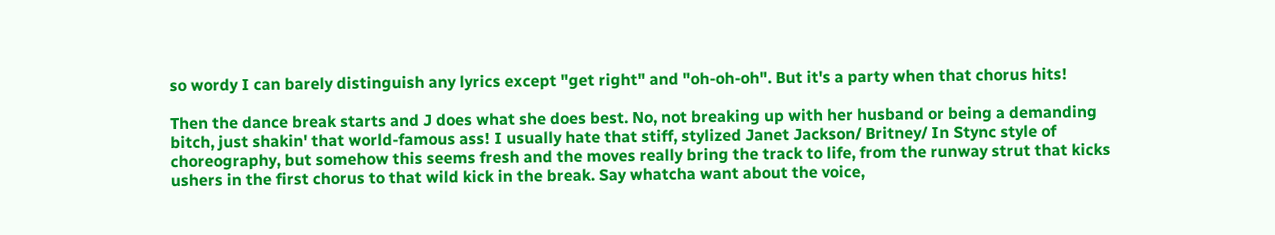so wordy I can barely distinguish any lyrics except "get right" and "oh-oh-oh". But it's a party when that chorus hits!

Then the dance break starts and J does what she does best. No, not breaking up with her husband or being a demanding bitch, just shakin' that world-famous ass! I usually hate that stiff, stylized Janet Jackson/ Britney/ In Stync style of choreography, but somehow this seems fresh and the moves really bring the track to life, from the runway strut that kicks ushers in the first chorus to that wild kick in the break. Say whatcha want about the voice,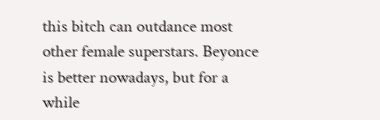this bitch can outdance most other female superstars. Beyonce is better nowadays, but for a while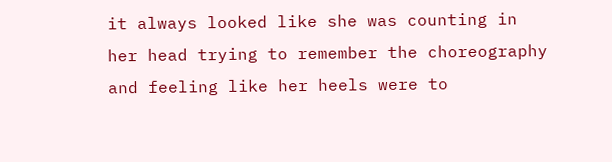it always looked like she was counting in her head trying to remember the choreography and feeling like her heels were to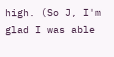high. (So J, I'm glad I was able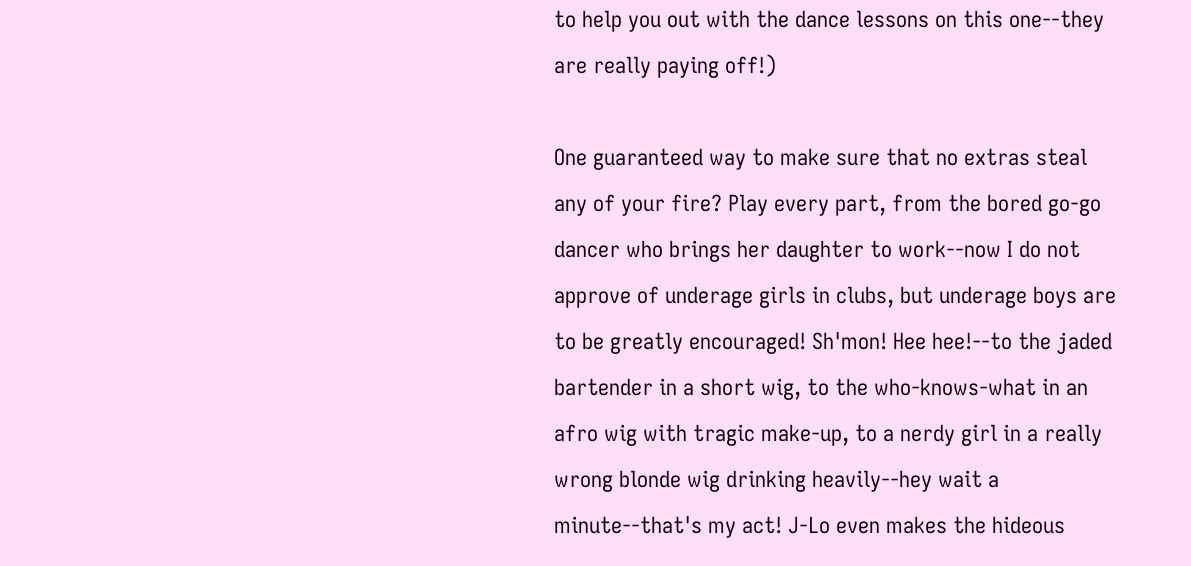to help you out with the dance lessons on this one--they are really paying off!)

One guaranteed way to make sure that no extras steal any of your fire? Play every part, from the bored go-go dancer who brings her daughter to work--now I do not approve of underage girls in clubs, but underage boys are to be greatly encouraged! Sh'mon! Hee hee!--to the jaded bartender in a short wig, to the who-knows-what in an afro wig with tragic make-up, to a nerdy girl in a really wrong blonde wig drinking heavily--hey wait a minute--that's my act! J-Lo even makes the hideous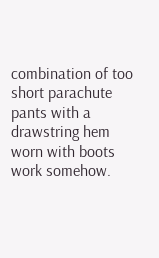combination of too short parachute pants with a drawstring hem worn with boots work somehow.